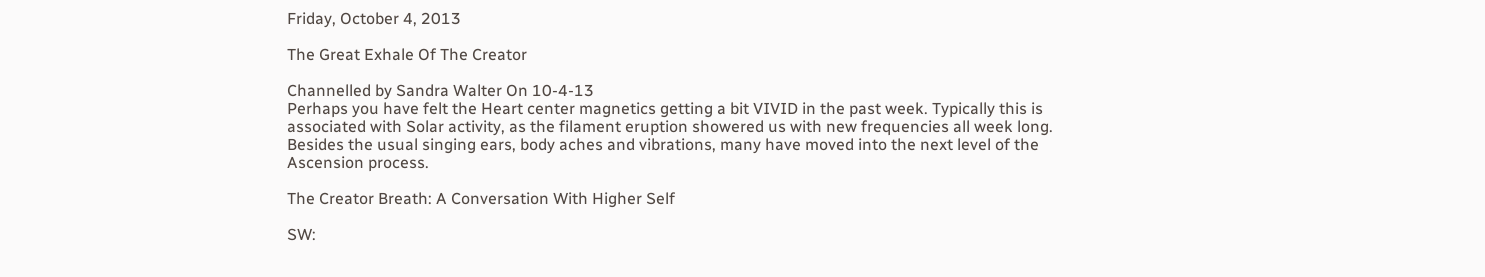Friday, October 4, 2013

The Great Exhale Of The Creator

Channelled by Sandra Walter On 10-4-13
Perhaps you have felt the Heart center magnetics getting a bit VIVID in the past week. Typically this is associated with Solar activity, as the filament eruption showered us with new frequencies all week long. Besides the usual singing ears, body aches and vibrations, many have moved into the next level of the Ascension process.

The Creator Breath: A Conversation With Higher Self

SW: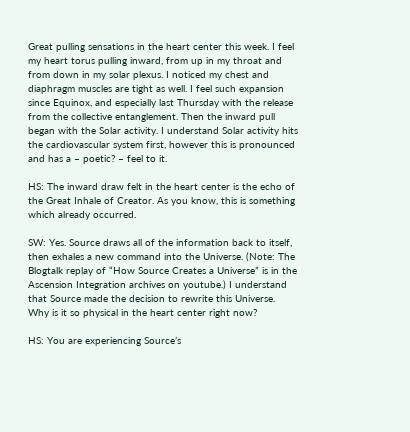Great pulling sensations in the heart center this week. I feel my heart torus pulling inward, from up in my throat and from down in my solar plexus. I noticed my chest and diaphragm muscles are tight as well. I feel such expansion since Equinox, and especially last Thursday with the release from the collective entanglement. Then the inward pull began with the Solar activity. I understand Solar activity hits the cardiovascular system first, however this is pronounced and has a – poetic? – feel to it.

HS: The inward draw felt in the heart center is the echo of the Great Inhale of Creator. As you know, this is something which already occurred.

SW: Yes. Source draws all of the information back to itself, then exhales a new command into the Universe. (Note: The Blogtalk replay of “How Source Creates a Universe” is in the Ascension Integration archives on youtube.) I understand that Source made the decision to rewrite this Universe. Why is it so physical in the heart center right now?

HS: You are experiencing Source’s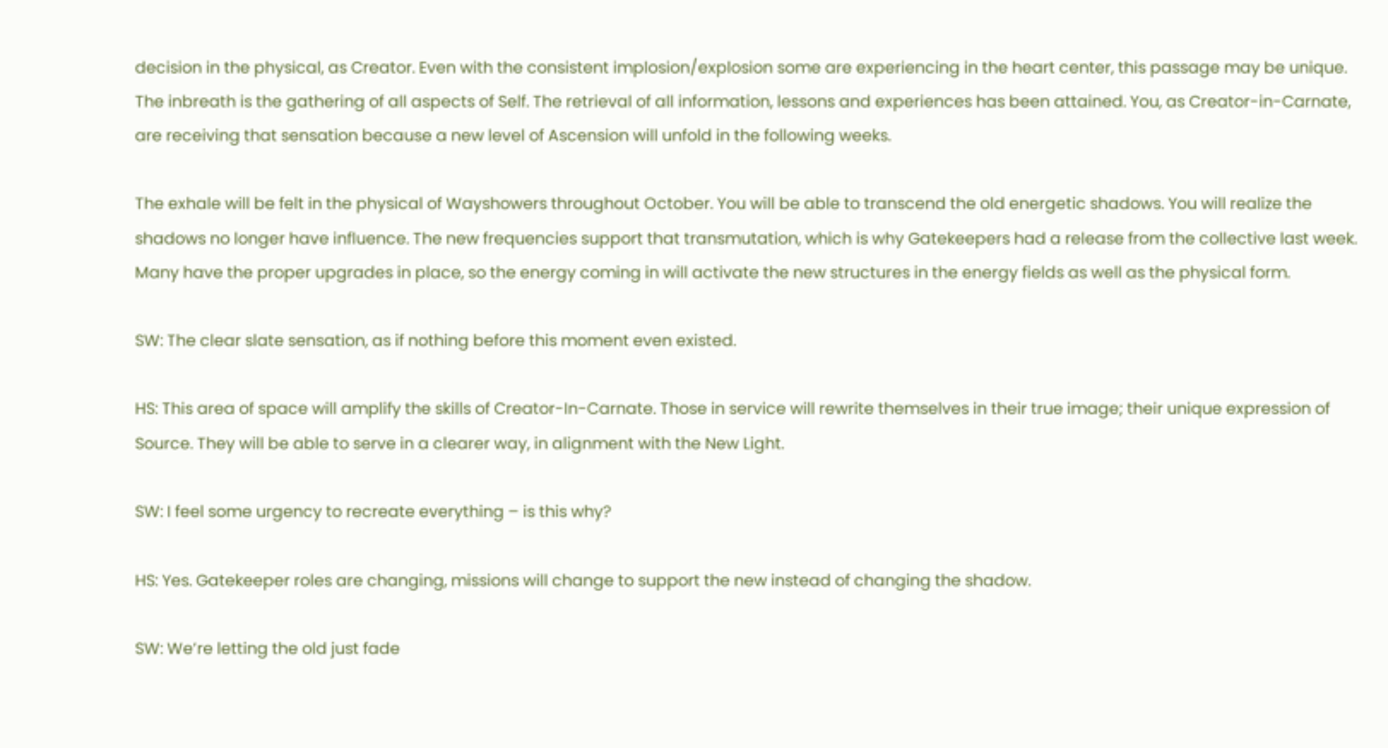decision in the physical, as Creator. Even with the consistent implosion/explosion some are experiencing in the heart center, this passage may be unique. The inbreath is the gathering of all aspects of Self. The retrieval of all information, lessons and experiences has been attained. You, as Creator-in-Carnate, are receiving that sensation because a new level of Ascension will unfold in the following weeks.

The exhale will be felt in the physical of Wayshowers throughout October. You will be able to transcend the old energetic shadows. You will realize the shadows no longer have influence. The new frequencies support that transmutation, which is why Gatekeepers had a release from the collective last week. Many have the proper upgrades in place, so the energy coming in will activate the new structures in the energy fields as well as the physical form.

SW: The clear slate sensation, as if nothing before this moment even existed.

HS: This area of space will amplify the skills of Creator-In-Carnate. Those in service will rewrite themselves in their true image; their unique expression of Source. They will be able to serve in a clearer way, in alignment with the New Light.

SW: I feel some urgency to recreate everything – is this why?

HS: Yes. Gatekeeper roles are changing, missions will change to support the new instead of changing the shadow.

SW: We’re letting the old just fade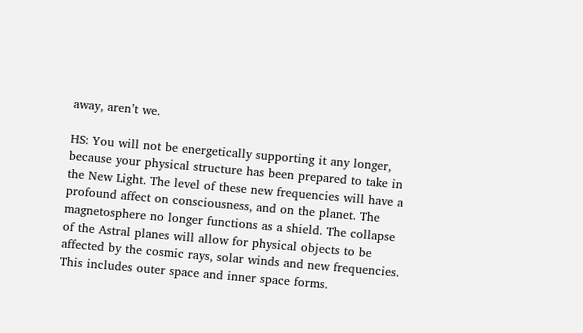away, aren’t we.

HS: You will not be energetically supporting it any longer, because your physical structure has been prepared to take in the New Light. The level of these new frequencies will have a profound affect on consciousness, and on the planet. The magnetosphere no longer functions as a shield. The collapse of the Astral planes will allow for physical objects to be affected by the cosmic rays, solar winds and new frequencies. This includes outer space and inner space forms.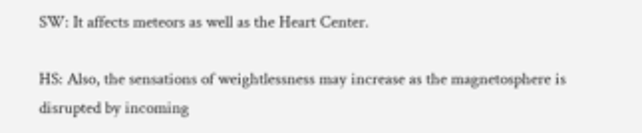SW: It affects meteors as well as the Heart Center.

HS: Also, the sensations of weightlessness may increase as the magnetosphere is disrupted by incoming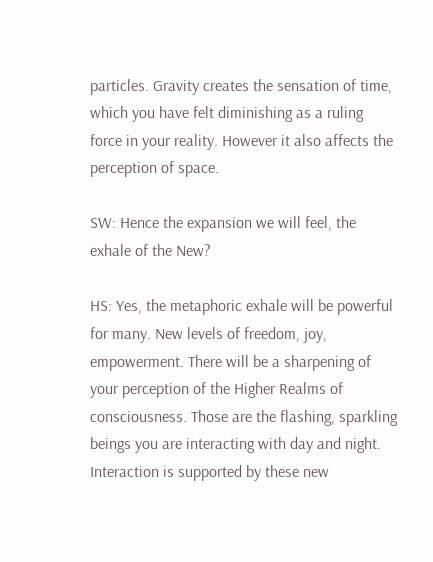particles. Gravity creates the sensation of time, which you have felt diminishing as a ruling force in your reality. However it also affects the perception of space.

SW: Hence the expansion we will feel, the exhale of the New?

HS: Yes, the metaphoric exhale will be powerful for many. New levels of freedom, joy, empowerment. There will be a sharpening of your perception of the Higher Realms of consciousness. Those are the flashing, sparkling beings you are interacting with day and night. Interaction is supported by these new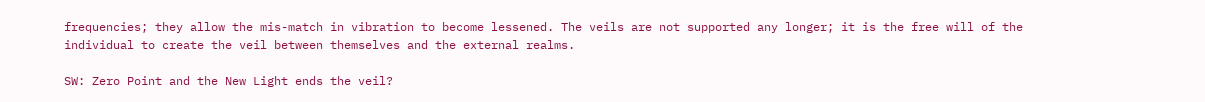frequencies; they allow the mis-match in vibration to become lessened. The veils are not supported any longer; it is the free will of the individual to create the veil between themselves and the external realms.

SW: Zero Point and the New Light ends the veil?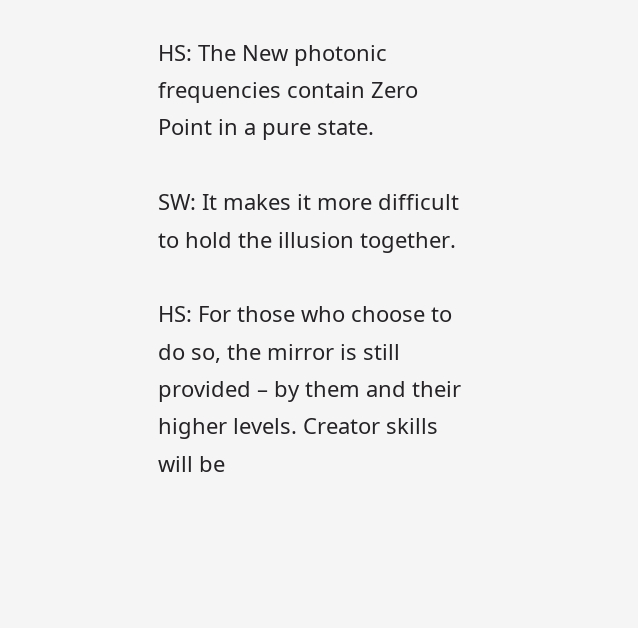HS: The New photonic frequencies contain Zero Point in a pure state.

SW: It makes it more difficult to hold the illusion together.

HS: For those who choose to do so, the mirror is still provided – by them and their higher levels. Creator skills will be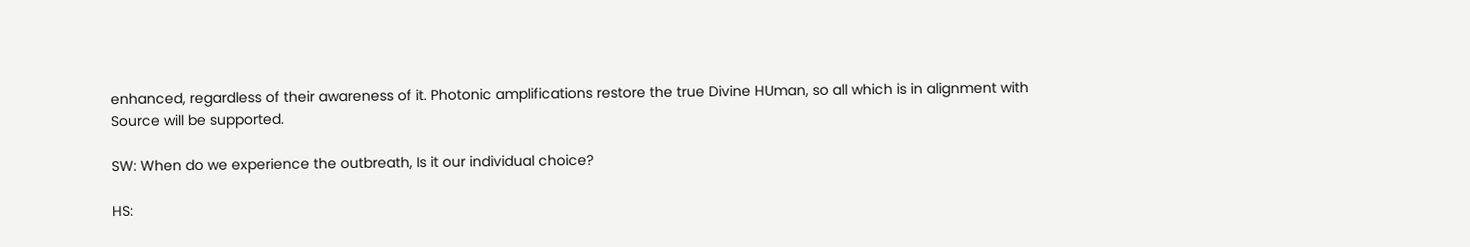enhanced, regardless of their awareness of it. Photonic amplifications restore the true Divine HUman, so all which is in alignment with Source will be supported.

SW: When do we experience the outbreath, Is it our individual choice?

HS: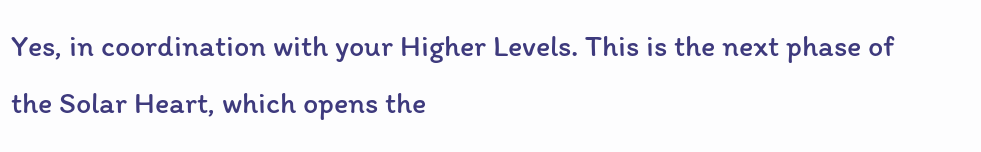Yes, in coordination with your Higher Levels. This is the next phase of the Solar Heart, which opens the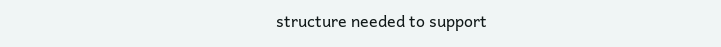structure needed to support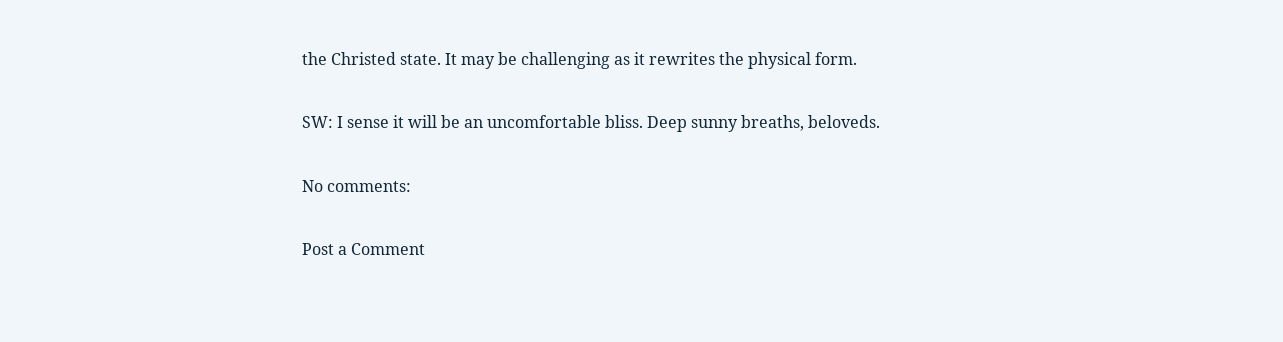the Christed state. It may be challenging as it rewrites the physical form.

SW: I sense it will be an uncomfortable bliss. Deep sunny breaths, beloveds.

No comments:

Post a Comment